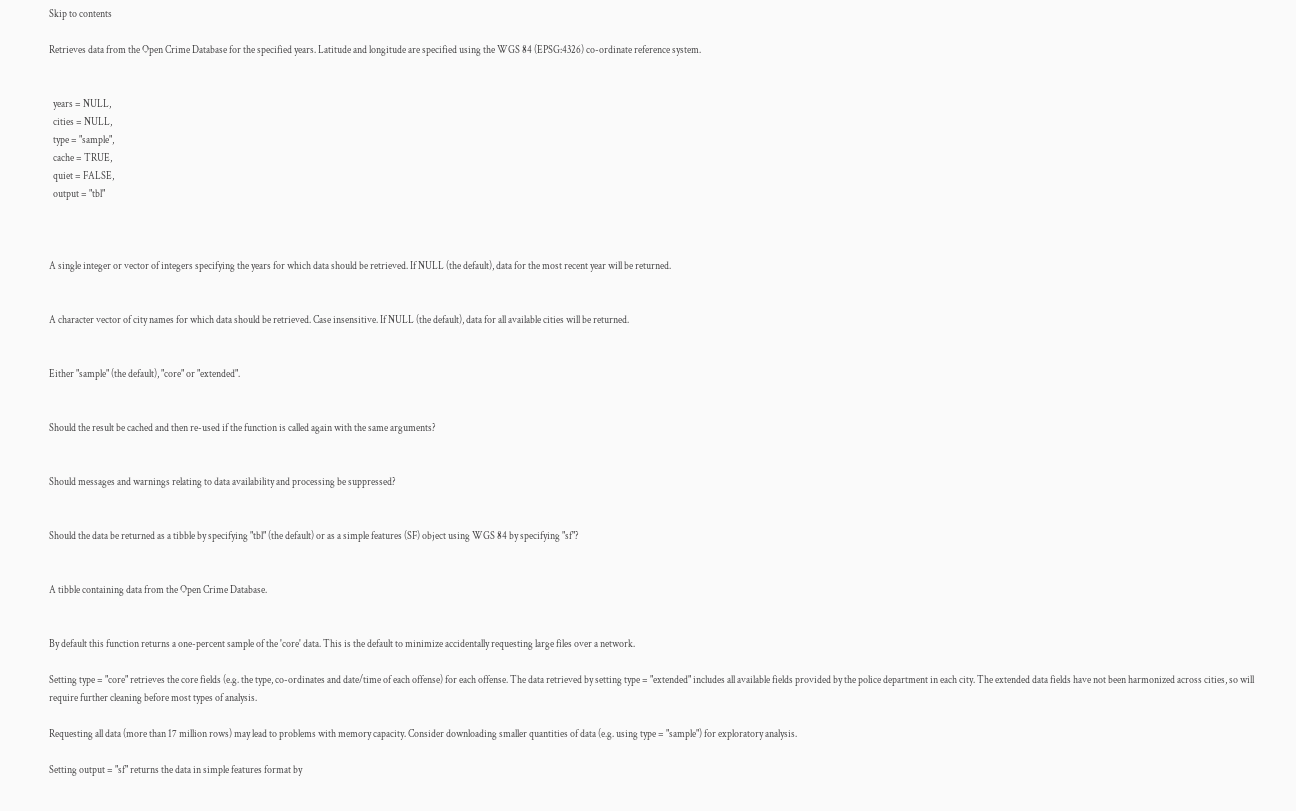Skip to contents

Retrieves data from the Open Crime Database for the specified years. Latitude and longitude are specified using the WGS 84 (EPSG:4326) co-ordinate reference system.


  years = NULL,
  cities = NULL,
  type = "sample",
  cache = TRUE,
  quiet = FALSE,
  output = "tbl"



A single integer or vector of integers specifying the years for which data should be retrieved. If NULL (the default), data for the most recent year will be returned.


A character vector of city names for which data should be retrieved. Case insensitive. If NULL (the default), data for all available cities will be returned.


Either "sample" (the default), "core" or "extended".


Should the result be cached and then re-used if the function is called again with the same arguments?


Should messages and warnings relating to data availability and processing be suppressed?


Should the data be returned as a tibble by specifying "tbl" (the default) or as a simple features (SF) object using WGS 84 by specifying "sf"?


A tibble containing data from the Open Crime Database.


By default this function returns a one-percent sample of the 'core' data. This is the default to minimize accidentally requesting large files over a network.

Setting type = "core" retrieves the core fields (e.g. the type, co-ordinates and date/time of each offense) for each offense. The data retrieved by setting type = "extended" includes all available fields provided by the police department in each city. The extended data fields have not been harmonized across cities, so will require further cleaning before most types of analysis.

Requesting all data (more than 17 million rows) may lead to problems with memory capacity. Consider downloading smaller quantities of data (e.g. using type = "sample") for exploratory analysis.

Setting output = "sf" returns the data in simple features format by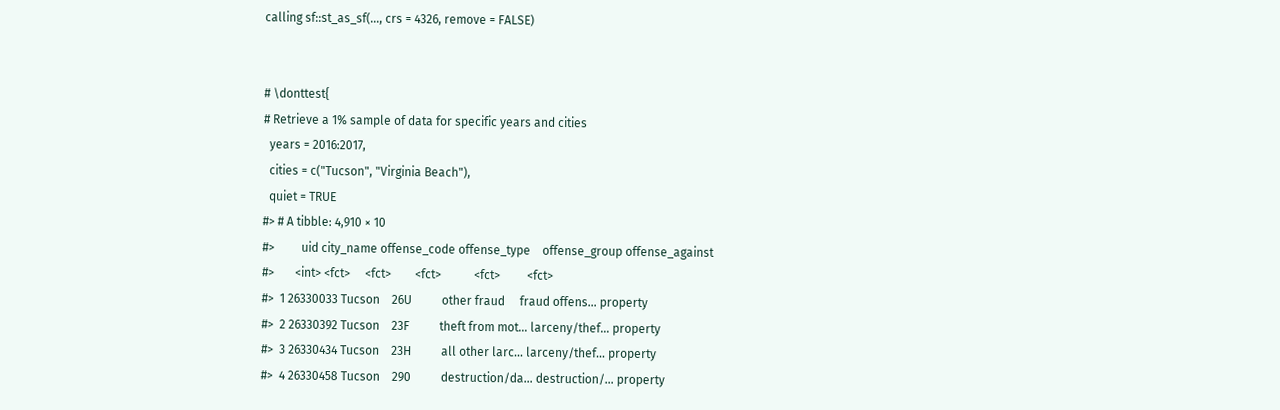calling sf::st_as_sf(..., crs = 4326, remove = FALSE)


# \donttest{
# Retrieve a 1% sample of data for specific years and cities
  years = 2016:2017,
  cities = c("Tucson", "Virginia Beach"),
  quiet = TRUE
#> # A tibble: 4,910 × 10
#>         uid city_name offense_code offense_type    offense_group offense_against
#>       <int> <fct>     <fct>        <fct>           <fct>         <fct>
#>  1 26330033 Tucson    26U          other fraud     fraud offens… property
#>  2 26330392 Tucson    23F          theft from mot… larceny/thef… property
#>  3 26330434 Tucson    23H          all other larc… larceny/thef… property
#>  4 26330458 Tucson    290          destruction/da… destruction/… property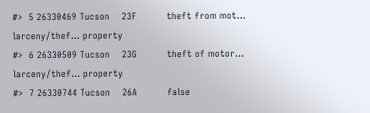#>  5 26330469 Tucson    23F          theft from mot… larceny/thef… property
#>  6 26330509 Tucson    23G          theft of motor… larceny/thef… property
#>  7 26330744 Tucson    26A          false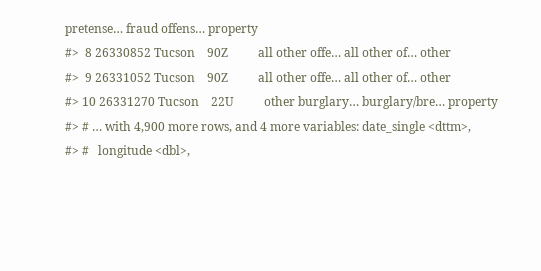pretense… fraud offens… property
#>  8 26330852 Tucson    90Z          all other offe… all other of… other
#>  9 26331052 Tucson    90Z          all other offe… all other of… other
#> 10 26331270 Tucson    22U          other burglary… burglary/bre… property
#> # … with 4,900 more rows, and 4 more variables: date_single <dttm>,
#> #   longitude <dbl>,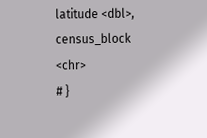latitude <dbl>, census_block <chr>
# }